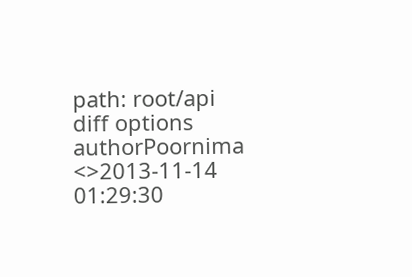path: root/api
diff options
authorPoornima <>2013-11-14 01:29:30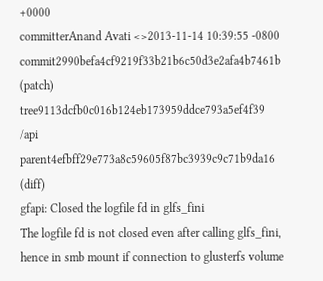+0000
committerAnand Avati <>2013-11-14 10:39:55 -0800
commit2990befa4cf9219f33b21b6c50d3e2afa4b7461b (patch)
tree9113dcfb0c016b124eb173959ddce793a5ef4f39 /api
parent4efbff29e773a8c59605f87bc3939c9c71b9da16 (diff)
gfapi: Closed the logfile fd in glfs_fini
The logfile fd is not closed even after calling glfs_fini, hence in smb mount if connection to glusterfs volume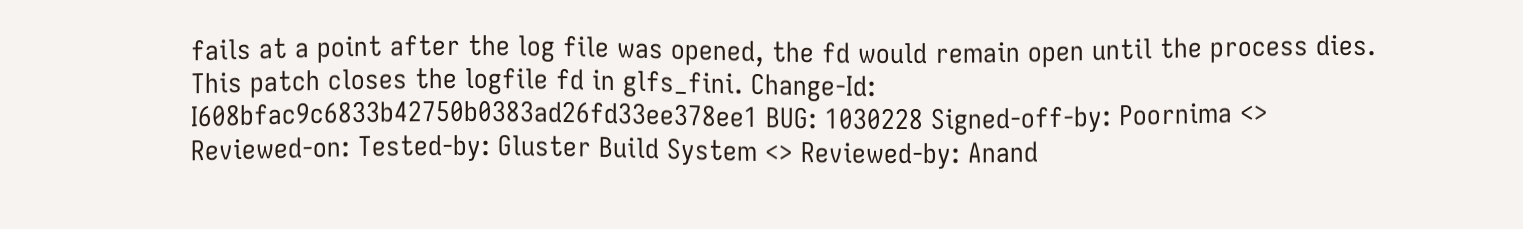fails at a point after the log file was opened, the fd would remain open until the process dies. This patch closes the logfile fd in glfs_fini. Change-Id: I608bfac9c6833b42750b0383ad26fd33ee378ee1 BUG: 1030228 Signed-off-by: Poornima <> Reviewed-on: Tested-by: Gluster Build System <> Reviewed-by: Anand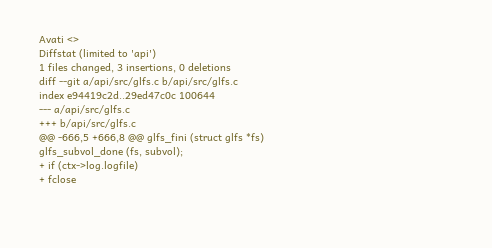Avati <>
Diffstat (limited to 'api')
1 files changed, 3 insertions, 0 deletions
diff --git a/api/src/glfs.c b/api/src/glfs.c
index e94419c2d..29ed47c0c 100644
--- a/api/src/glfs.c
+++ b/api/src/glfs.c
@@ -666,5 +666,8 @@ glfs_fini (struct glfs *fs)
glfs_subvol_done (fs, subvol);
+ if (ctx->log.logfile)
+ fclose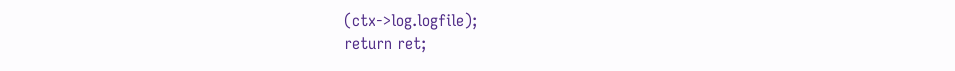(ctx->log.logfile);
return ret;